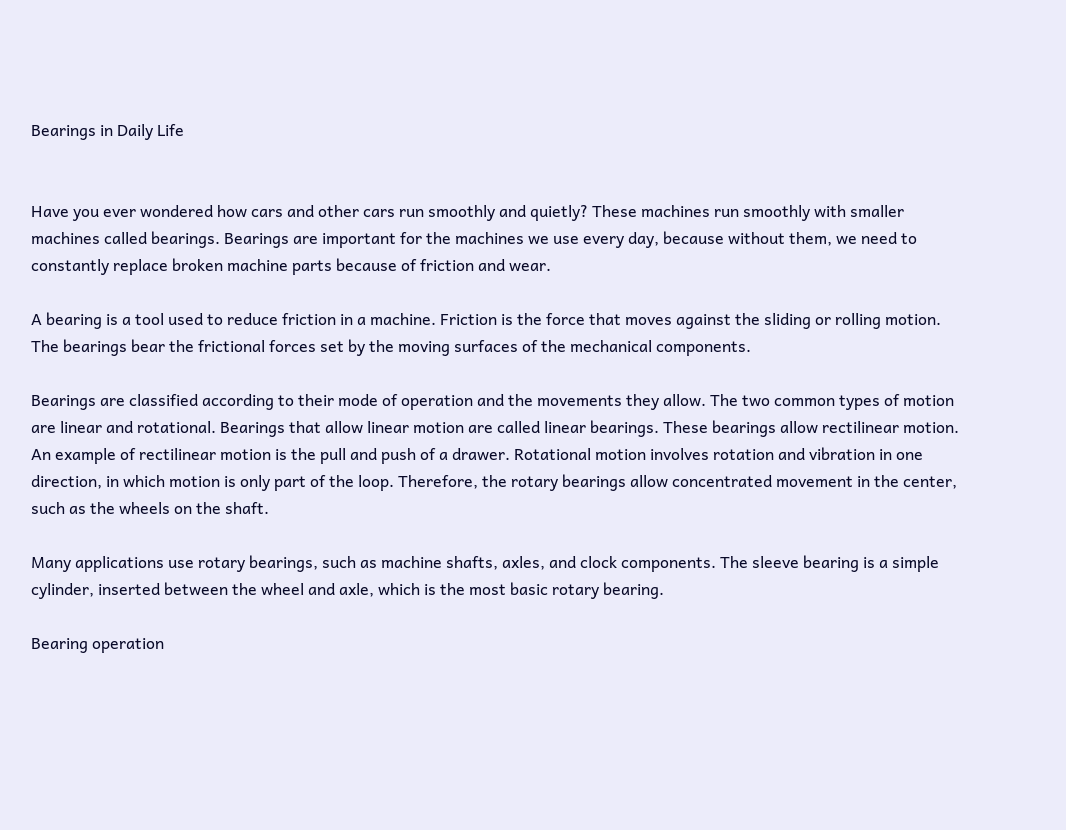Bearings in Daily Life


Have you ever wondered how cars and other cars run smoothly and quietly? These machines run smoothly with smaller machines called bearings. Bearings are important for the machines we use every day, because without them, we need to constantly replace broken machine parts because of friction and wear.

A bearing is a tool used to reduce friction in a machine. Friction is the force that moves against the sliding or rolling motion. The bearings bear the frictional forces set by the moving surfaces of the mechanical components.

Bearings are classified according to their mode of operation and the movements they allow. The two common types of motion are linear and rotational. Bearings that allow linear motion are called linear bearings. These bearings allow rectilinear motion. An example of rectilinear motion is the pull and push of a drawer. Rotational motion involves rotation and vibration in one direction, in which motion is only part of the loop. Therefore, the rotary bearings allow concentrated movement in the center, such as the wheels on the shaft.

Many applications use rotary bearings, such as machine shafts, axles, and clock components. The sleeve bearing is a simple cylinder, inserted between the wheel and axle, which is the most basic rotary bearing.

Bearing operation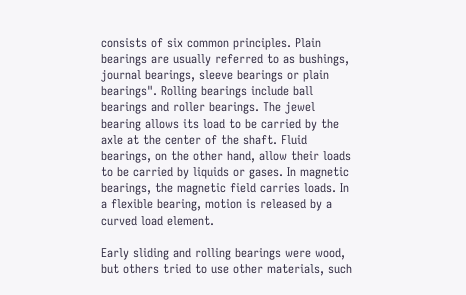consists of six common principles. Plain bearings are usually referred to as bushings, journal bearings, sleeve bearings or plain bearings". Rolling bearings include ball bearings and roller bearings. The jewel bearing allows its load to be carried by the axle at the center of the shaft. Fluid bearings, on the other hand, allow their loads to be carried by liquids or gases. In magnetic bearings, the magnetic field carries loads. In a flexible bearing, motion is released by a curved load element.

Early sliding and rolling bearings were wood, but others tried to use other materials, such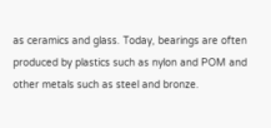as ceramics and glass. Today, bearings are often produced by plastics such as nylon and POM and other metals such as steel and bronze.